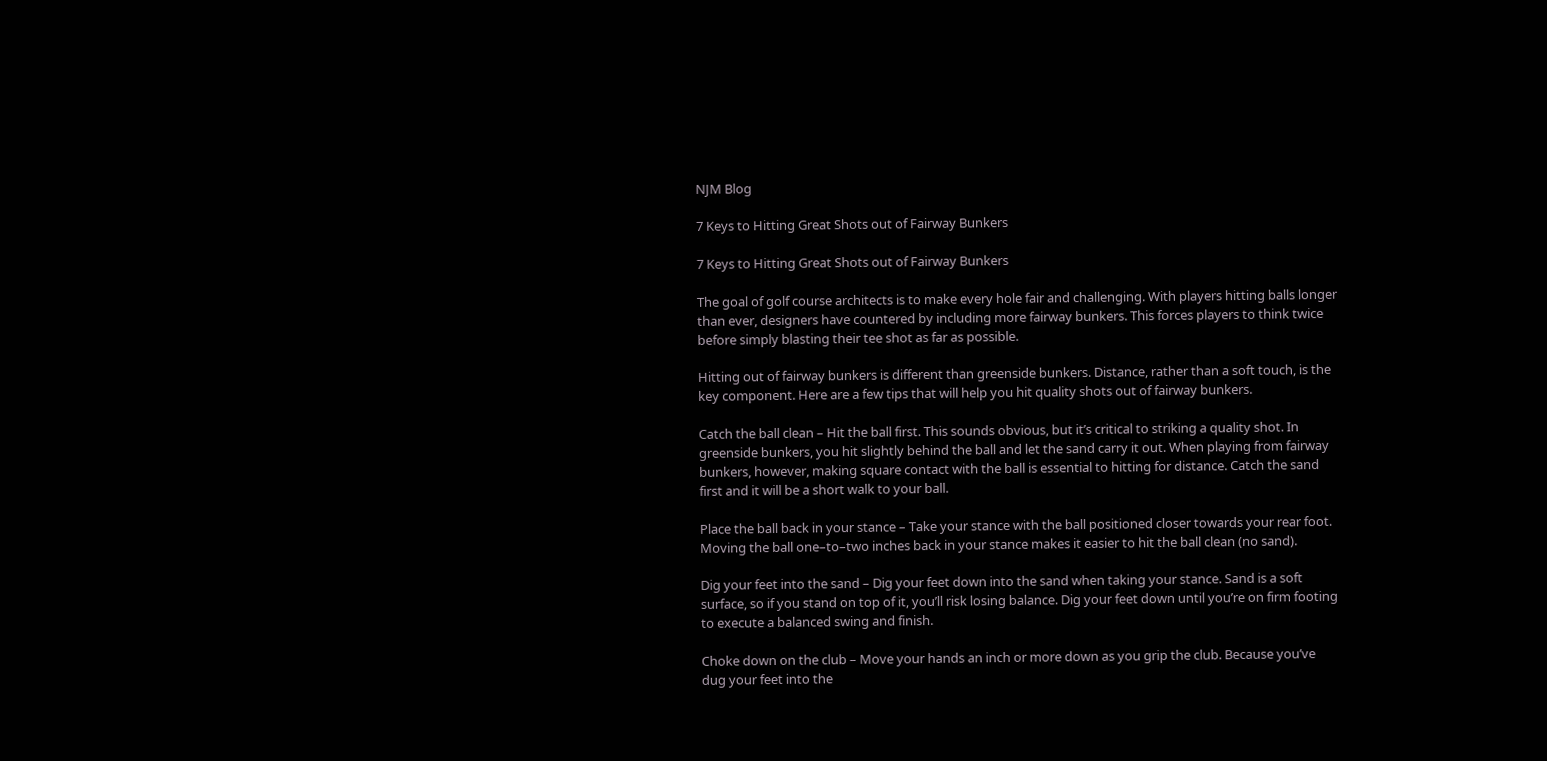NJM Blog

7 Keys to Hitting Great Shots out of Fairway Bunkers

7 Keys to Hitting Great Shots out of Fairway Bunkers

The goal of golf course architects is to make every hole fair and challenging. With players hitting balls longer than ever, designers have countered by including more fairway bunkers. This forces players to think twice before simply blasting their tee shot as far as possible.

Hitting out of fairway bunkers is different than greenside bunkers. Distance, rather than a soft touch, is the key component. Here are a few tips that will help you hit quality shots out of fairway bunkers.

Catch the ball clean – Hit the ball first. This sounds obvious, but it’s critical to striking a quality shot. In greenside bunkers, you hit slightly behind the ball and let the sand carry it out. When playing from fairway bunkers, however, making square contact with the ball is essential to hitting for distance. Catch the sand first and it will be a short walk to your ball.

Place the ball back in your stance – Take your stance with the ball positioned closer towards your rear foot. Moving the ball one–to–two inches back in your stance makes it easier to hit the ball clean (no sand).

Dig your feet into the sand – Dig your feet down into the sand when taking your stance. Sand is a soft surface, so if you stand on top of it, you’ll risk losing balance. Dig your feet down until you’re on firm footing to execute a balanced swing and finish.

Choke down on the club – Move your hands an inch or more down as you grip the club. Because you’ve dug your feet into the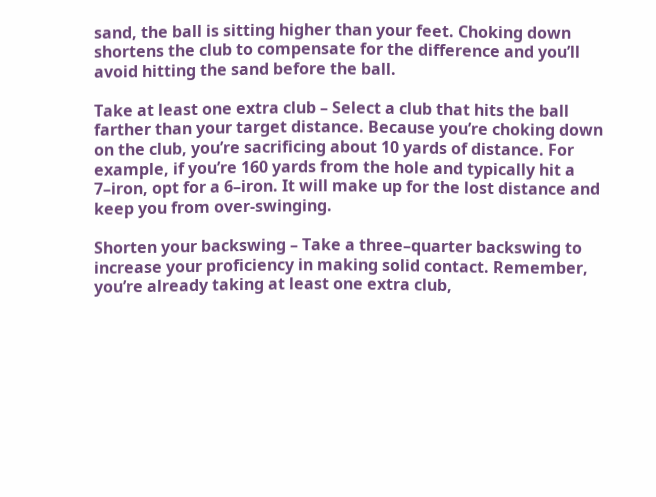sand, the ball is sitting higher than your feet. Choking down shortens the club to compensate for the difference and you’ll avoid hitting the sand before the ball.

Take at least one extra club – Select a club that hits the ball farther than your target distance. Because you’re choking down on the club, you’re sacrificing about 10 yards of distance. For example, if you’re 160 yards from the hole and typically hit a 7–iron, opt for a 6–iron. It will make up for the lost distance and keep you from over-swinging.

Shorten your backswing – Take a three–quarter backswing to increase your proficiency in making solid contact. Remember, you’re already taking at least one extra club,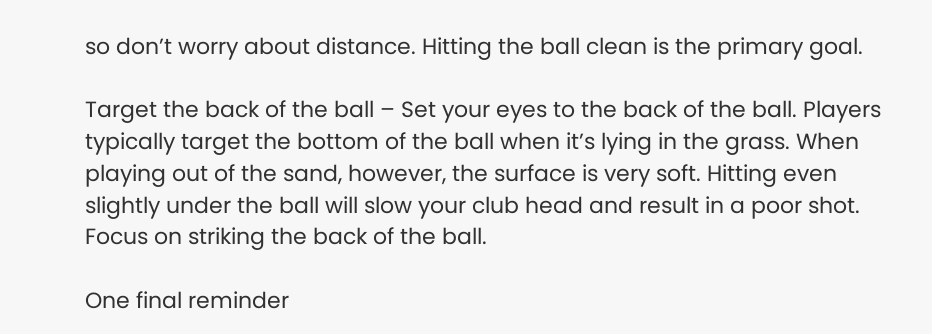so don’t worry about distance. Hitting the ball clean is the primary goal.

Target the back of the ball – Set your eyes to the back of the ball. Players typically target the bottom of the ball when it’s lying in the grass. When playing out of the sand, however, the surface is very soft. Hitting even slightly under the ball will slow your club head and result in a poor shot. Focus on striking the back of the ball.

One final reminder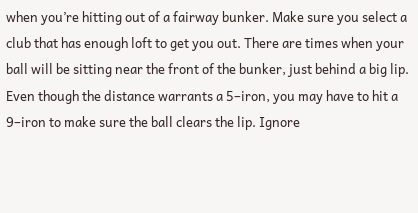when you’re hitting out of a fairway bunker. Make sure you select a club that has enough loft to get you out. There are times when your ball will be sitting near the front of the bunker, just behind a big lip. Even though the distance warrants a 5–iron, you may have to hit a 9–iron to make sure the ball clears the lip. Ignore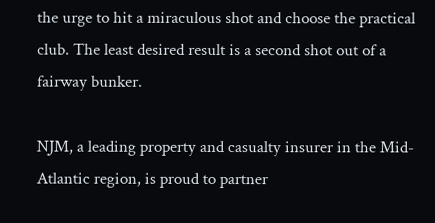the urge to hit a miraculous shot and choose the practical club. The least desired result is a second shot out of a fairway bunker.

NJM, a leading property and casualty insurer in the Mid-Atlantic region, is proud to partner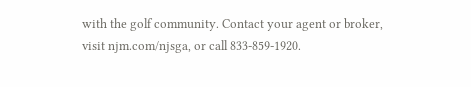with the golf community. Contact your agent or broker, visit njm.com/njsga, or call 833-859-1920.